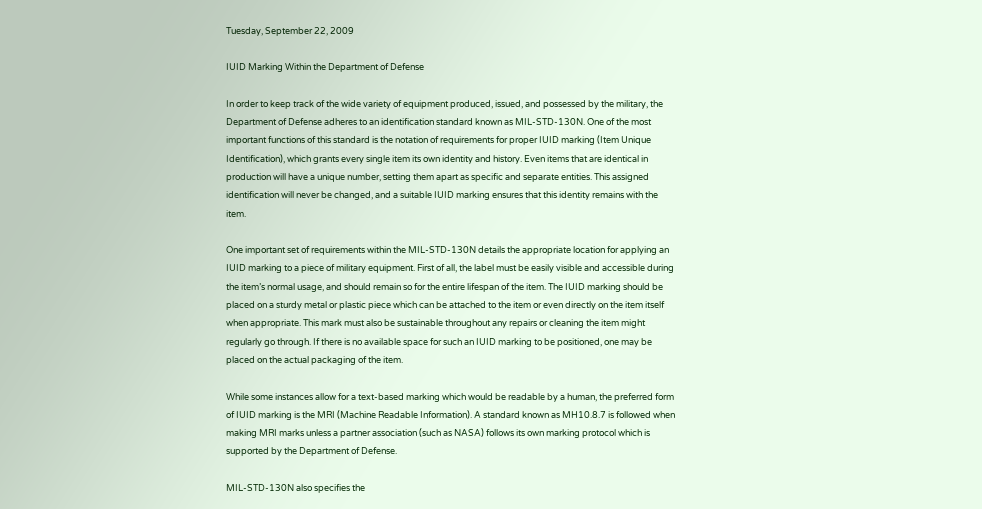Tuesday, September 22, 2009

IUID Marking Within the Department of Defense

In order to keep track of the wide variety of equipment produced, issued, and possessed by the military, the Department of Defense adheres to an identification standard known as MIL-STD-130N. One of the most important functions of this standard is the notation of requirements for proper IUID marking (Item Unique Identification), which grants every single item its own identity and history. Even items that are identical in production will have a unique number, setting them apart as specific and separate entities. This assigned identification will never be changed, and a suitable IUID marking ensures that this identity remains with the item.

One important set of requirements within the MIL-STD-130N details the appropriate location for applying an IUID marking to a piece of military equipment. First of all, the label must be easily visible and accessible during the item’s normal usage, and should remain so for the entire lifespan of the item. The IUID marking should be placed on a sturdy metal or plastic piece which can be attached to the item or even directly on the item itself when appropriate. This mark must also be sustainable throughout any repairs or cleaning the item might regularly go through. If there is no available space for such an IUID marking to be positioned, one may be placed on the actual packaging of the item.

While some instances allow for a text-based marking which would be readable by a human, the preferred form of IUID marking is the MRI (Machine Readable Information). A standard known as MH10.8.7 is followed when making MRI marks unless a partner association (such as NASA) follows its own marking protocol which is supported by the Department of Defense.

MIL-STD-130N also specifies the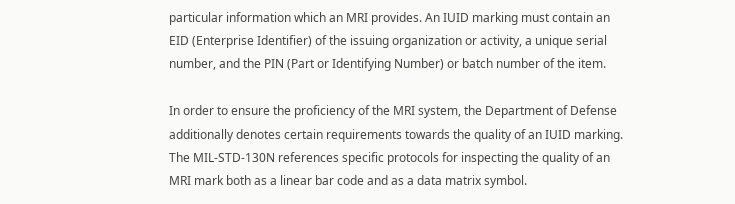particular information which an MRI provides. An IUID marking must contain an EID (Enterprise Identifier) of the issuing organization or activity, a unique serial number, and the PIN (Part or Identifying Number) or batch number of the item.

In order to ensure the proficiency of the MRI system, the Department of Defense additionally denotes certain requirements towards the quality of an IUID marking. The MIL-STD-130N references specific protocols for inspecting the quality of an MRI mark both as a linear bar code and as a data matrix symbol.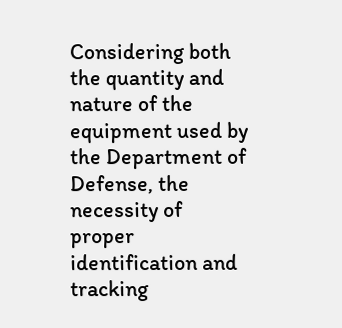Considering both the quantity and nature of the equipment used by the Department of Defense, the necessity of proper identification and tracking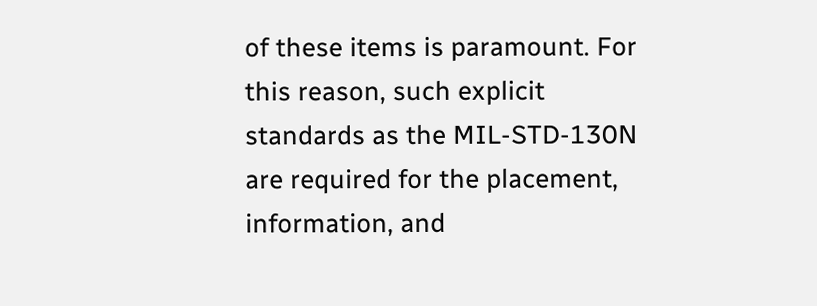of these items is paramount. For this reason, such explicit standards as the MIL-STD-130N are required for the placement, information, and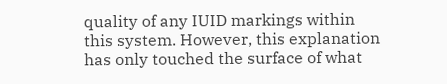quality of any IUID markings within this system. However, this explanation has only touched the surface of what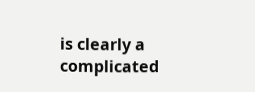is clearly a complicated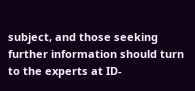subject, and those seeking further information should turn to the experts at ID-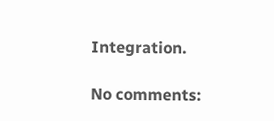Integration.

No comments: